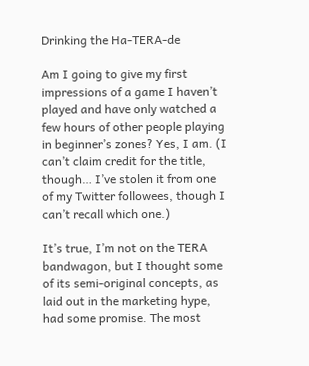Drinking the Ha-TERA-de

Am I going to give my first impressions of a game I haven’t played and have only watched a few hours of other people playing in beginner’s zones? Yes, I am. (I can’t claim credit for the title, though… I’ve stolen it from one of my Twitter followees, though I can’t recall which one.)

It’s true, I’m not on the TERA bandwagon, but I thought some of its semi-original concepts, as laid out in the marketing hype, had some promise. The most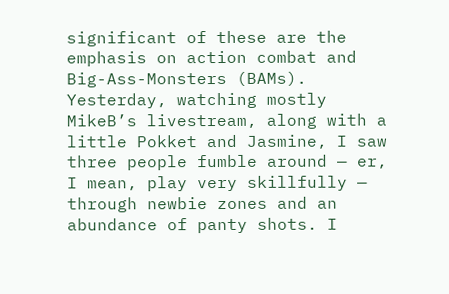significant of these are the emphasis on action combat and Big-Ass-Monsters (BAMs). Yesterday, watching mostly MikeB’s livestream, along with a little Pokket and Jasmine, I saw three people fumble around — er, I mean, play very skillfully — through newbie zones and an abundance of panty shots. I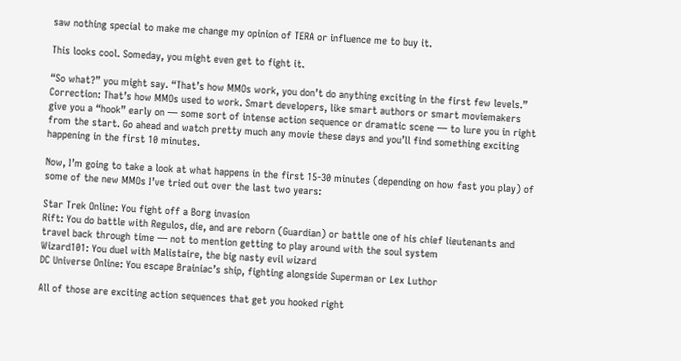saw nothing special to make me change my opinion of TERA or influence me to buy it.

This looks cool. Someday, you might even get to fight it.

“So what?” you might say. “That’s how MMOs work, you don’t do anything exciting in the first few levels.” Correction: That’s how MMOs used to work. Smart developers, like smart authors or smart moviemakers give you a “hook” early on — some sort of intense action sequence or dramatic scene — to lure you in right from the start. Go ahead and watch pretty much any movie these days and you’ll find something exciting happening in the first 10 minutes.

Now, I’m going to take a look at what happens in the first 15-30 minutes (depending on how fast you play) of some of the new MMOs I’ve tried out over the last two years:

Star Trek Online: You fight off a Borg invasion
Rift: You do battle with Regulos, die, and are reborn (Guardian) or battle one of his chief lieutenants and travel back through time — not to mention getting to play around with the soul system
Wizard101: You duel with Malistaire, the big nasty evil wizard
DC Universe Online: You escape Brainiac’s ship, fighting alongside Superman or Lex Luthor

All of those are exciting action sequences that get you hooked right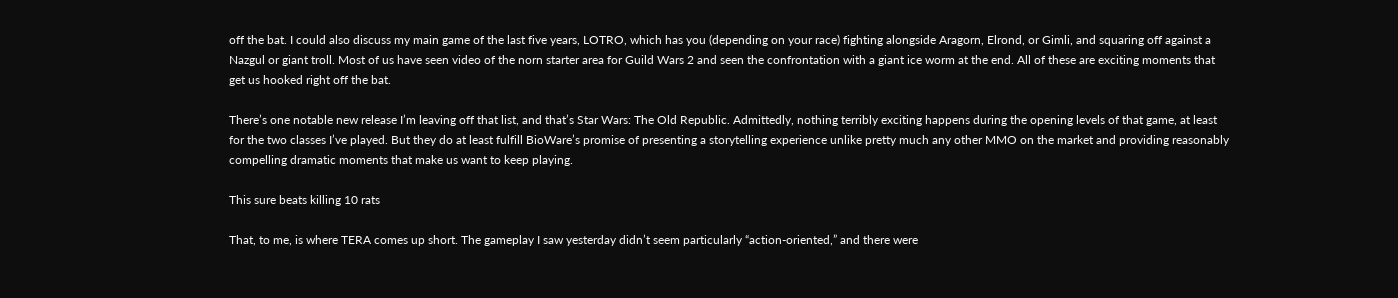off the bat. I could also discuss my main game of the last five years, LOTRO, which has you (depending on your race) fighting alongside Aragorn, Elrond, or Gimli, and squaring off against a Nazgul or giant troll. Most of us have seen video of the norn starter area for Guild Wars 2 and seen the confrontation with a giant ice worm at the end. All of these are exciting moments that get us hooked right off the bat.

There’s one notable new release I’m leaving off that list, and that’s Star Wars: The Old Republic. Admittedly, nothing terribly exciting happens during the opening levels of that game, at least for the two classes I’ve played. But they do at least fulfill BioWare’s promise of presenting a storytelling experience unlike pretty much any other MMO on the market and providing reasonably compelling dramatic moments that make us want to keep playing.

This sure beats killing 10 rats

That, to me, is where TERA comes up short. The gameplay I saw yesterday didn’t seem particularly “action-oriented,” and there were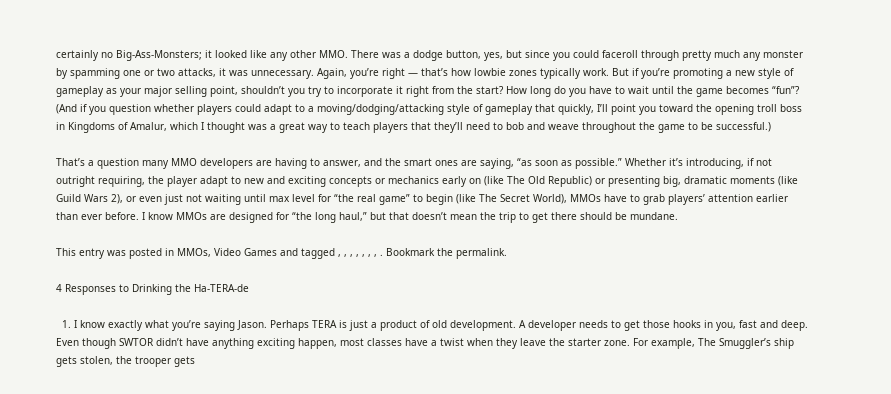certainly no Big-Ass-Monsters; it looked like any other MMO. There was a dodge button, yes, but since you could faceroll through pretty much any monster by spamming one or two attacks, it was unnecessary. Again, you’re right — that’s how lowbie zones typically work. But if you’re promoting a new style of gameplay as your major selling point, shouldn’t you try to incorporate it right from the start? How long do you have to wait until the game becomes “fun”? (And if you question whether players could adapt to a moving/dodging/attacking style of gameplay that quickly, I’ll point you toward the opening troll boss in Kingdoms of Amalur, which I thought was a great way to teach players that they’ll need to bob and weave throughout the game to be successful.)

That’s a question many MMO developers are having to answer, and the smart ones are saying, “as soon as possible.” Whether it’s introducing, if not outright requiring, the player adapt to new and exciting concepts or mechanics early on (like The Old Republic) or presenting big, dramatic moments (like Guild Wars 2), or even just not waiting until max level for “the real game” to begin (like The Secret World), MMOs have to grab players’ attention earlier than ever before. I know MMOs are designed for “the long haul,” but that doesn’t mean the trip to get there should be mundane.

This entry was posted in MMOs, Video Games and tagged , , , , , , , . Bookmark the permalink.

4 Responses to Drinking the Ha-TERA-de

  1. I know exactly what you’re saying Jason. Perhaps TERA is just a product of old development. A developer needs to get those hooks in you, fast and deep. Even though SWTOR didn’t have anything exciting happen, most classes have a twist when they leave the starter zone. For example, The Smuggler’s ship gets stolen, the trooper gets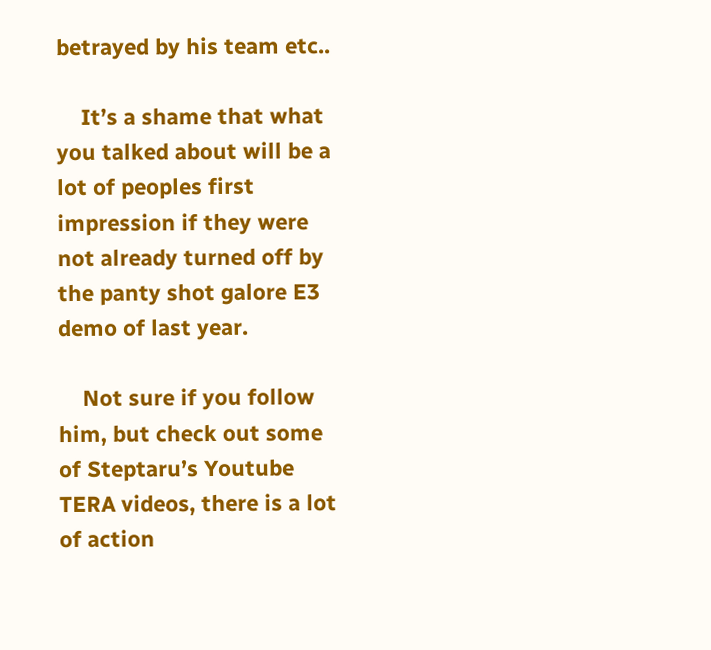betrayed by his team etc..

    It’s a shame that what you talked about will be a lot of peoples first impression if they were not already turned off by the panty shot galore E3 demo of last year.

    Not sure if you follow him, but check out some of Steptaru’s Youtube TERA videos, there is a lot of action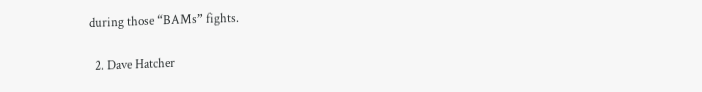during those “BAMs” fights.

  2. Dave Hatcher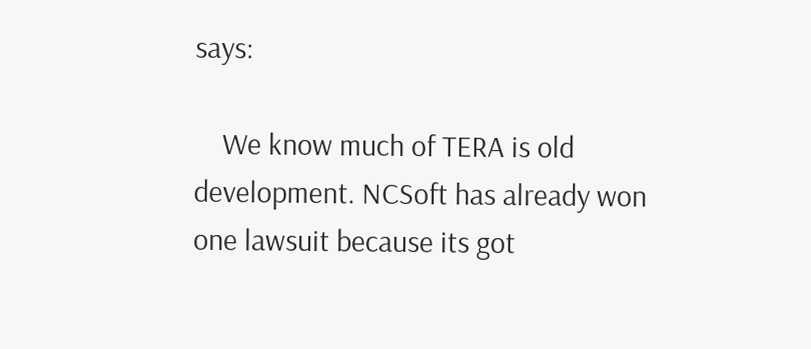says:

    We know much of TERA is old development. NCSoft has already won one lawsuit because its got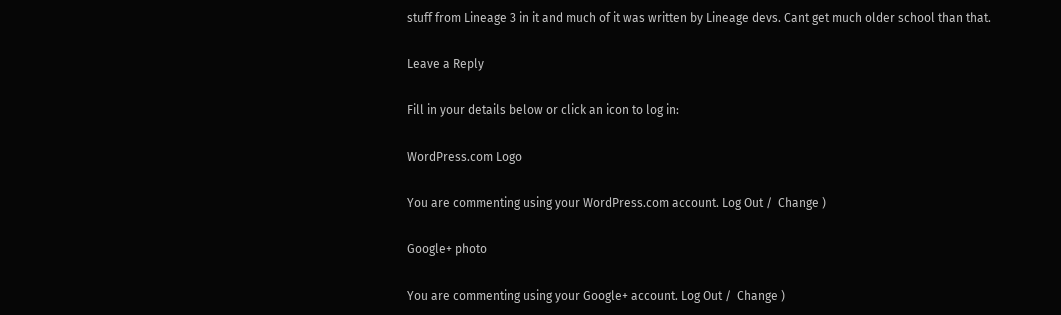stuff from Lineage 3 in it and much of it was written by Lineage devs. Cant get much older school than that.

Leave a Reply

Fill in your details below or click an icon to log in:

WordPress.com Logo

You are commenting using your WordPress.com account. Log Out /  Change )

Google+ photo

You are commenting using your Google+ account. Log Out /  Change )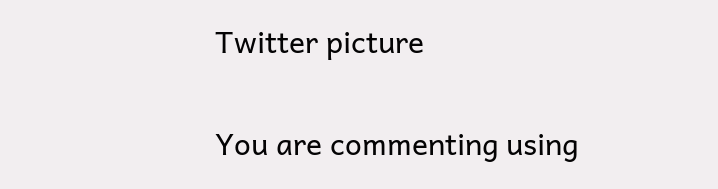Twitter picture

You are commenting using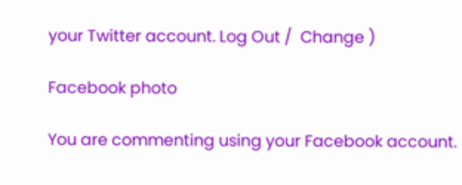your Twitter account. Log Out /  Change )

Facebook photo

You are commenting using your Facebook account.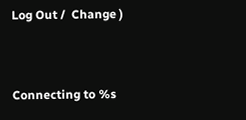Log Out /  Change )


Connecting to %s